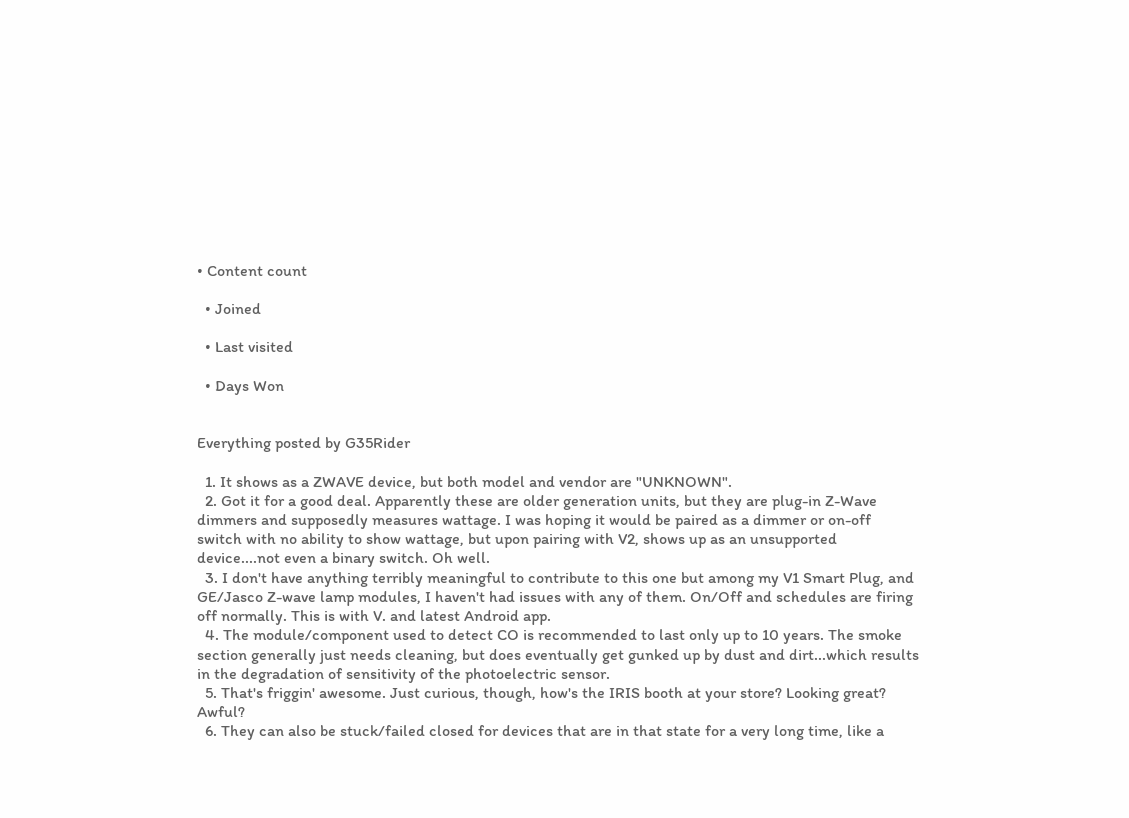• Content count

  • Joined

  • Last visited

  • Days Won


Everything posted by G35Rider

  1. It shows as a ZWAVE device, but both model and vendor are "UNKNOWN".
  2. Got it for a good deal. Apparently these are older generation units, but they are plug-in Z-Wave dimmers and supposedly measures wattage. I was hoping it would be paired as a dimmer or on-off switch with no ability to show wattage, but upon pairing with V2, shows up as an unsupported device....not even a binary switch. Oh well.
  3. I don't have anything terribly meaningful to contribute to this one but among my V1 Smart Plug, and GE/Jasco Z-wave lamp modules, I haven't had issues with any of them. On/Off and schedules are firing off normally. This is with V. and latest Android app.
  4. The module/component used to detect CO is recommended to last only up to 10 years. The smoke section generally just needs cleaning, but does eventually get gunked up by dust and dirt...which results in the degradation of sensitivity of the photoelectric sensor.
  5. That's friggin' awesome. Just curious, though, how's the IRIS booth at your store? Looking great? Awful?
  6. They can also be stuck/failed closed for devices that are in that state for a very long time, like a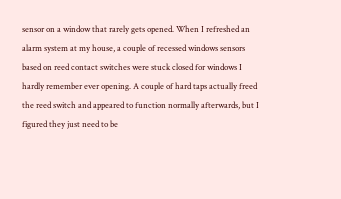sensor on a window that rarely gets opened. When I refreshed an alarm system at my house, a couple of recessed windows sensors based on reed contact switches were stuck closed for windows I hardly remember ever opening. A couple of hard taps actually freed the reed switch and appeared to function normally afterwards, but I figured they just need to be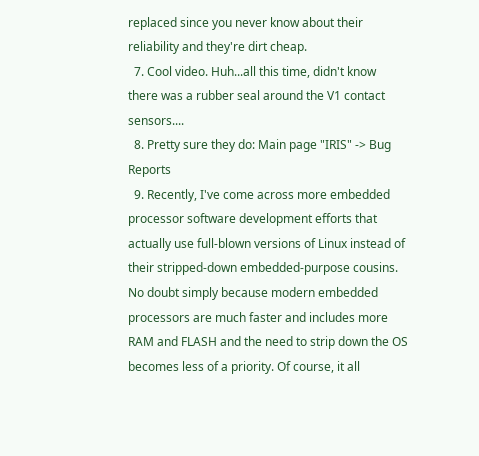replaced since you never know about their reliability and they're dirt cheap.
  7. Cool video. Huh...all this time, didn't know there was a rubber seal around the V1 contact sensors....
  8. Pretty sure they do: Main page "IRIS" -> Bug Reports
  9. Recently, I've come across more embedded processor software development efforts that actually use full-blown versions of Linux instead of their stripped-down embedded-purpose cousins. No doubt simply because modern embedded processors are much faster and includes more RAM and FLASH and the need to strip down the OS becomes less of a priority. Of course, it all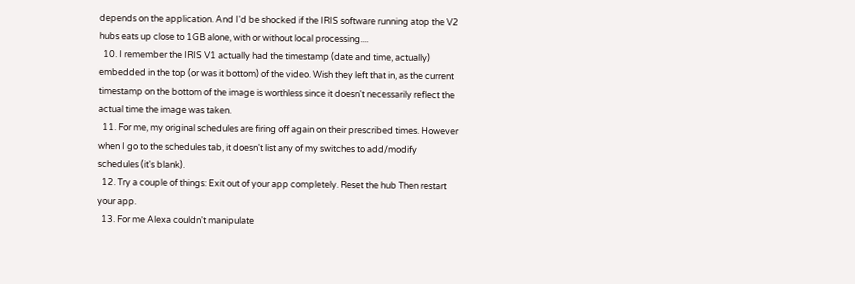depends on the application. And I'd be shocked if the IRIS software running atop the V2 hubs eats up close to 1GB alone, with or without local processing....
  10. I remember the IRIS V1 actually had the timestamp (date and time, actually) embedded in the top (or was it bottom) of the video. Wish they left that in, as the current timestamp on the bottom of the image is worthless since it doesn't necessarily reflect the actual time the image was taken.
  11. For me, my original schedules are firing off again on their prescribed times. However when I go to the schedules tab, it doesn't list any of my switches to add/modify schedules (it's blank).
  12. Try a couple of things: Exit out of your app completely. Reset the hub Then restart your app.
  13. For me Alexa couldn't manipulate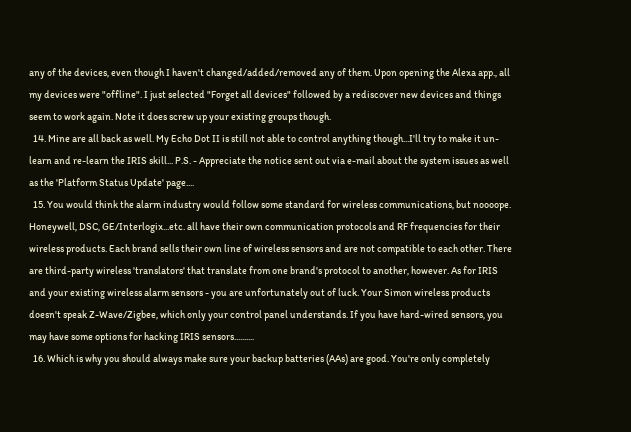any of the devices, even though I haven't changed/added/removed any of them. Upon opening the Alexa app., all my devices were "offline". I just selected "Forget all devices" followed by a rediscover new devices and things seem to work again. Note it does screw up your existing groups though.
  14. Mine are all back as well. My Echo Dot II is still not able to control anything though...I'll try to make it un-learn and re-learn the IRIS skill... P.S. - Appreciate the notice sent out via e-mail about the system issues as well as the 'Platform Status Update' page....
  15. You would think the alarm industry would follow some standard for wireless communications, but noooope. Honeywell, DSC, GE/Interlogix...etc. all have their own communication protocols and RF frequencies for their wireless products. Each brand sells their own line of wireless sensors and are not compatible to each other. There are third-party wireless 'translators' that translate from one brand's protocol to another, however. As for IRIS and your existing wireless alarm sensors - you are unfortunately out of luck. Your Simon wireless products doesn't speak Z-Wave/Zigbee, which only your control panel understands. If you have hard-wired sensors, you may have some options for hacking IRIS sensors..........
  16. Which is why you should always make sure your backup batteries (AAs) are good. You're only completely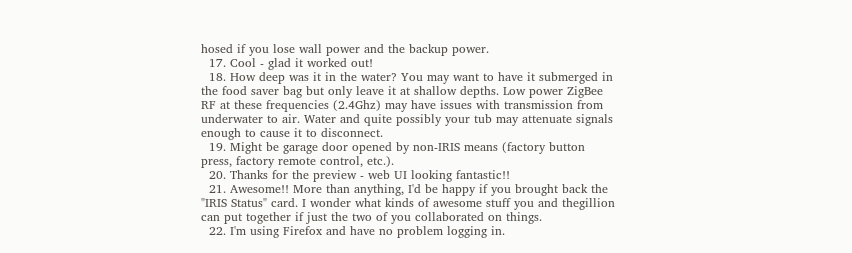hosed if you lose wall power and the backup power.
  17. Cool - glad it worked out!
  18. How deep was it in the water? You may want to have it submerged in the food saver bag but only leave it at shallow depths. Low power ZigBee RF at these frequencies (2.4Ghz) may have issues with transmission from underwater to air. Water and quite possibly your tub may attenuate signals enough to cause it to disconnect.
  19. Might be garage door opened by non-IRIS means (factory button press, factory remote control, etc.).
  20. Thanks for the preview - web UI looking fantastic!!
  21. Awesome!! More than anything, I'd be happy if you brought back the "IRIS Status" card. I wonder what kinds of awesome stuff you and thegillion can put together if just the two of you collaborated on things.
  22. I'm using Firefox and have no problem logging in.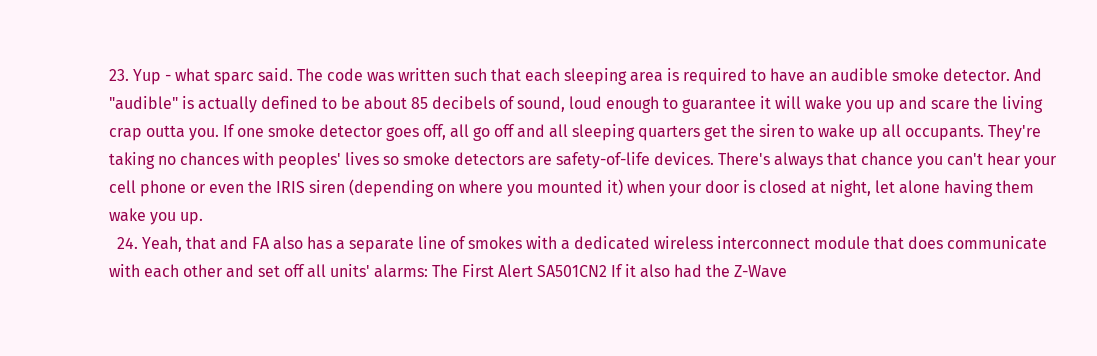23. Yup - what sparc said. The code was written such that each sleeping area is required to have an audible smoke detector. And "audible" is actually defined to be about 85 decibels of sound, loud enough to guarantee it will wake you up and scare the living crap outta you. If one smoke detector goes off, all go off and all sleeping quarters get the siren to wake up all occupants. They're taking no chances with peoples' lives so smoke detectors are safety-of-life devices. There's always that chance you can't hear your cell phone or even the IRIS siren (depending on where you mounted it) when your door is closed at night, let alone having them wake you up.
  24. Yeah, that and FA also has a separate line of smokes with a dedicated wireless interconnect module that does communicate with each other and set off all units' alarms: The First Alert SA501CN2 If it also had the Z-Wave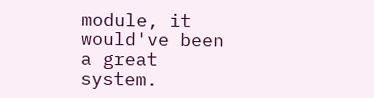module, it would've been a great system.